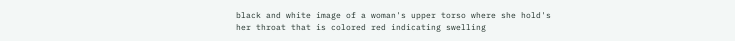black and white image of a woman's upper torso where she hold's her throat that is colored red indicating swelling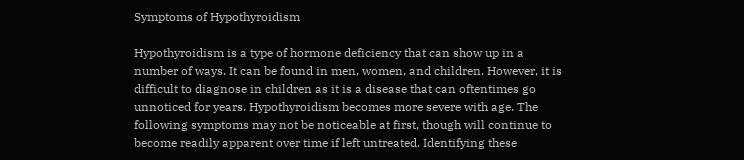Symptoms of Hypothyroidism

Hypothyroidism is a type of hormone deficiency that can show up in a number of ways. It can be found in men, women, and children. However, it is difficult to diagnose in children as it is a disease that can oftentimes go unnoticed for years. Hypothyroidism becomes more severe with age. The following symptoms may not be noticeable at first, though will continue to become readily apparent over time if left untreated. Identifying these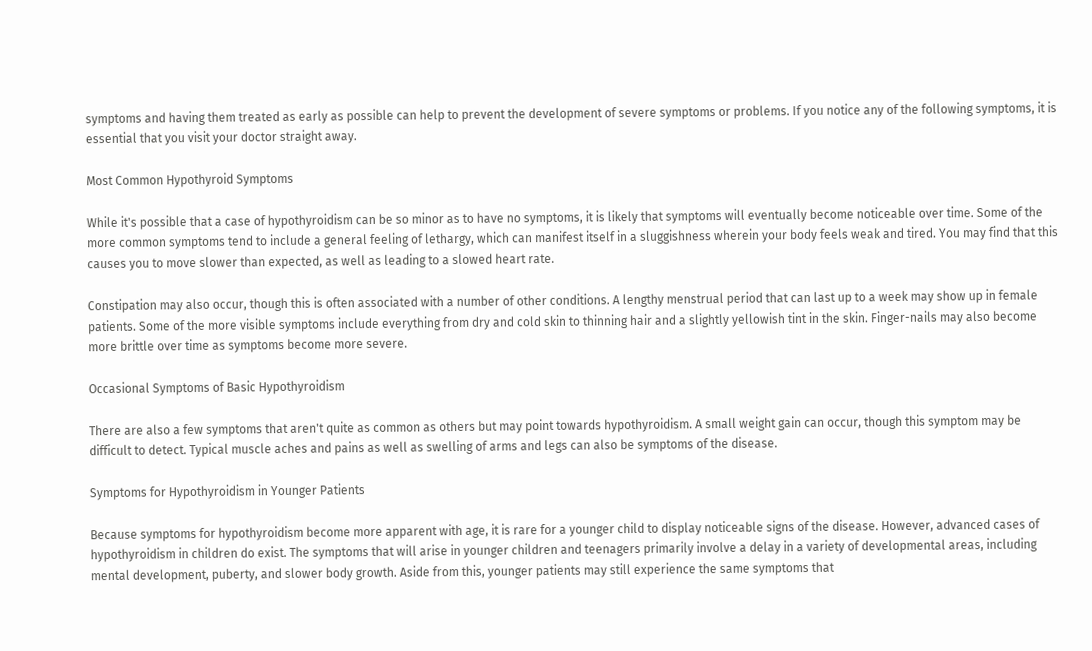symptoms and having them treated as early as possible can help to prevent the development of severe symptoms or problems. If you notice any of the following symptoms, it is essential that you visit your doctor straight away.

Most Common Hypothyroid Symptoms

While it's possible that a case of hypothyroidism can be so minor as to have no symptoms, it is likely that symptoms will eventually become noticeable over time. Some of the more common symptoms tend to include a general feeling of lethargy, which can manifest itself in a sluggishness wherein your body feels weak and tired. You may find that this causes you to move slower than expected, as well as leading to a slowed heart rate.

Constipation may also occur, though this is often associated with a number of other conditions. A lengthy menstrual period that can last up to a week may show up in female patients. Some of the more visible symptoms include everything from dry and cold skin to thinning hair and a slightly yellowish tint in the skin. Finger-nails may also become more brittle over time as symptoms become more severe.

Occasional Symptoms of Basic Hypothyroidism

There are also a few symptoms that aren't quite as common as others but may point towards hypothyroidism. A small weight gain can occur, though this symptom may be difficult to detect. Typical muscle aches and pains as well as swelling of arms and legs can also be symptoms of the disease.

Symptoms for Hypothyroidism in Younger Patients

Because symptoms for hypothyroidism become more apparent with age, it is rare for a younger child to display noticeable signs of the disease. However, advanced cases of hypothyroidism in children do exist. The symptoms that will arise in younger children and teenagers primarily involve a delay in a variety of developmental areas, including mental development, puberty, and slower body growth. Aside from this, younger patients may still experience the same symptoms that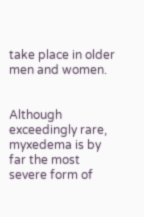take place in older men and women.


Although exceedingly rare, myxedema is by far the most severe form of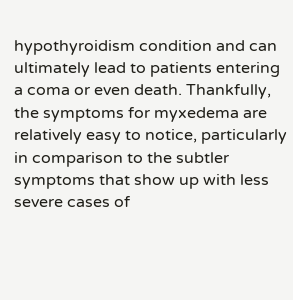hypothyroidism condition and can ultimately lead to patients entering a coma or even death. Thankfully, the symptoms for myxedema are relatively easy to notice, particularly in comparison to the subtler symptoms that show up with less severe cases of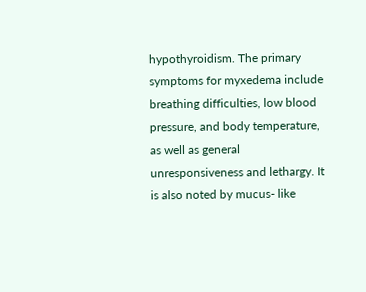hypothyroidism. The primary symptoms for myxedema include breathing difficulties, low blood pressure, and body temperature, as well as general unresponsiveness and lethargy. It is also noted by mucus- like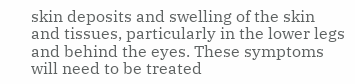skin deposits and swelling of the skin and tissues, particularly in the lower legs and behind the eyes. These symptoms will need to be treated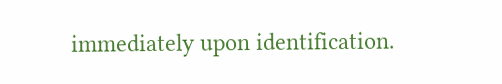immediately upon identification.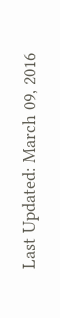Last Updated: March 09, 2016